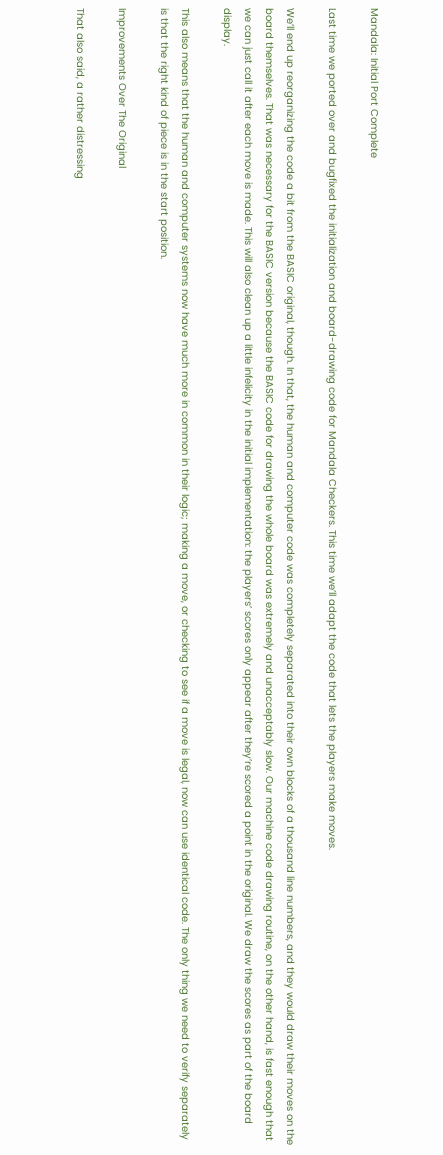Mandala: Initial Port Complete

Last time we ported over and bugfixed the initialization and board-drawing code for Mandala Checkers. This time we’ll adapt the code that lets the players make moves.

We’ll end up reorganizing the code a bit from the BASIC original, though. In that, the human and computer code was completely separated into their own blocks of a thousand line numbers, and they would draw their moves on the board themselves. That was necessary for the BASIC version because the BASIC code for drawing the whole board was extremely and unacceptably slow. Our machine code drawing routine, on the other hand, is fast enough that we can just call it after each move is made. This will also clean up a little infelicity in the initial implementation: the players’ scores only appear after they’re scored a point in the original. We draw the scores as part of the board display.

This also means that the human and computer systems now have much more in common in their logic; making a move, or checking to see if a move is legal, now can use identical code. The only thing we need to verify separately is that the right kind of piece is in the start position.

Improvements Over The Original

That also said, a rather distressing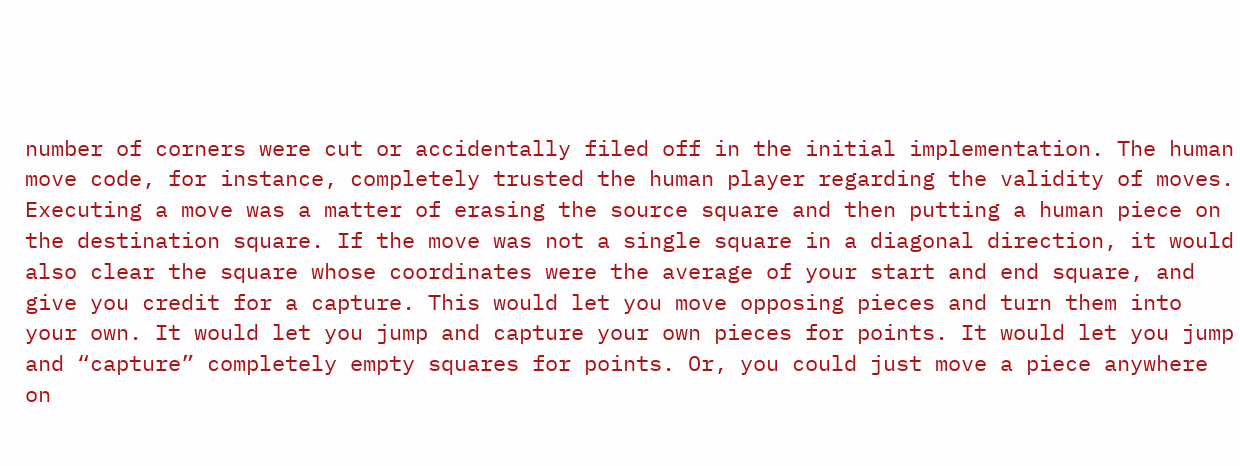number of corners were cut or accidentally filed off in the initial implementation. The human move code, for instance, completely trusted the human player regarding the validity of moves. Executing a move was a matter of erasing the source square and then putting a human piece on the destination square. If the move was not a single square in a diagonal direction, it would also clear the square whose coordinates were the average of your start and end square, and give you credit for a capture. This would let you move opposing pieces and turn them into your own. It would let you jump and capture your own pieces for points. It would let you jump and “capture” completely empty squares for points. Or, you could just move a piece anywhere on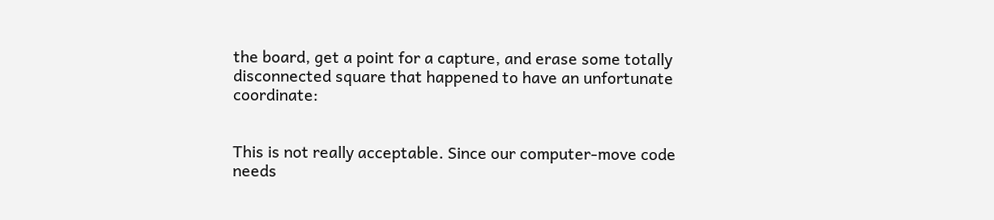the board, get a point for a capture, and erase some totally disconnected square that happened to have an unfortunate coordinate:


This is not really acceptable. Since our computer-move code needs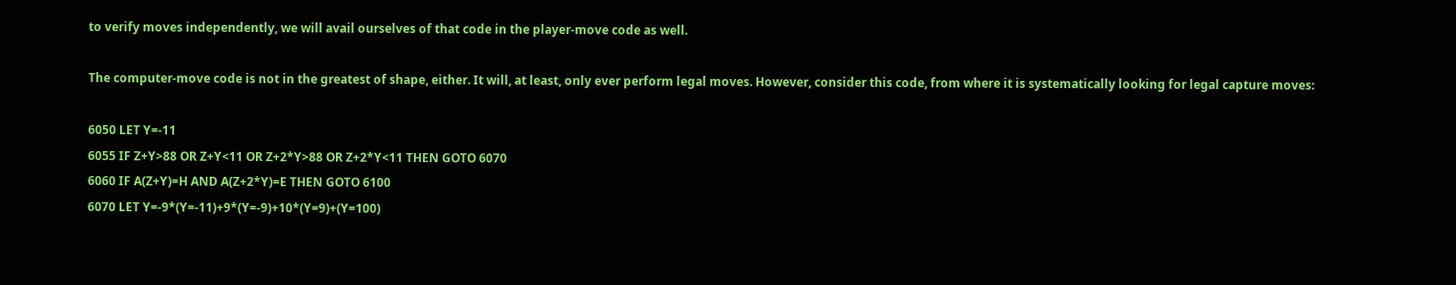to verify moves independently, we will avail ourselves of that code in the player-move code as well.

The computer-move code is not in the greatest of shape, either. It will, at least, only ever perform legal moves. However, consider this code, from where it is systematically looking for legal capture moves:

6050 LET Y=-11
6055 IF Z+Y>88 OR Z+Y<11 OR Z+2*Y>88 OR Z+2*Y<11 THEN GOTO 6070
6060 IF A(Z+Y)=H AND A(Z+2*Y)=E THEN GOTO 6100
6070 LET Y=-9*(Y=-11)+9*(Y=-9)+10*(Y=9)+(Y=100)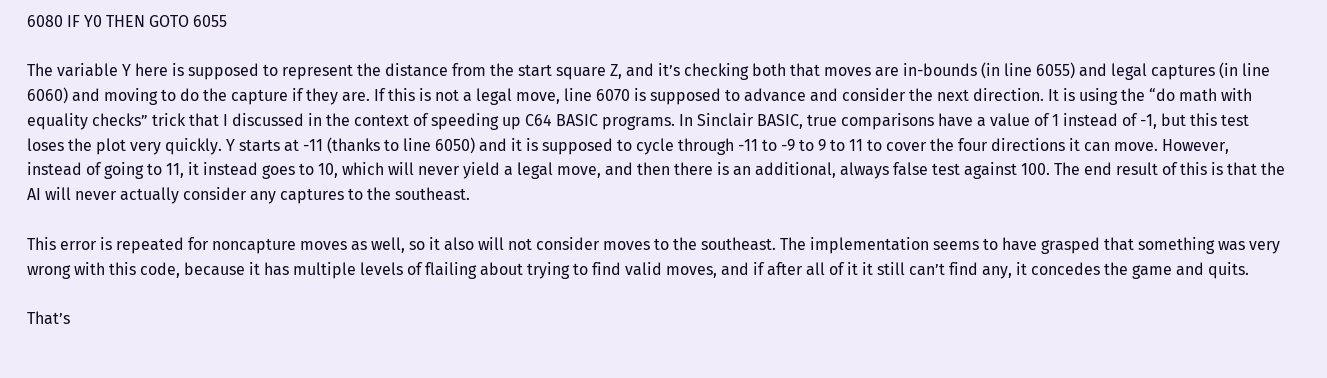6080 IF Y0 THEN GOTO 6055

The variable Y here is supposed to represent the distance from the start square Z, and it’s checking both that moves are in-bounds (in line 6055) and legal captures (in line 6060) and moving to do the capture if they are. If this is not a legal move, line 6070 is supposed to advance and consider the next direction. It is using the “do math with equality checks” trick that I discussed in the context of speeding up C64 BASIC programs. In Sinclair BASIC, true comparisons have a value of 1 instead of -1, but this test loses the plot very quickly. Y starts at -11 (thanks to line 6050) and it is supposed to cycle through -11 to -9 to 9 to 11 to cover the four directions it can move. However, instead of going to 11, it instead goes to 10, which will never yield a legal move, and then there is an additional, always false test against 100. The end result of this is that the AI will never actually consider any captures to the southeast.

This error is repeated for noncapture moves as well, so it also will not consider moves to the southeast. The implementation seems to have grasped that something was very wrong with this code, because it has multiple levels of flailing about trying to find valid moves, and if after all of it it still can’t find any, it concedes the game and quits.

That’s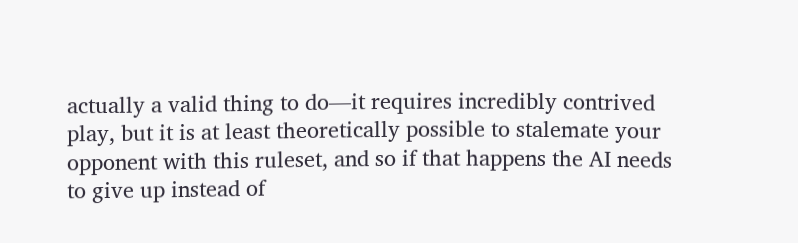actually a valid thing to do—it requires incredibly contrived play, but it is at least theoretically possible to stalemate your opponent with this ruleset, and so if that happens the AI needs to give up instead of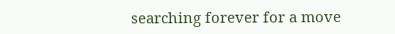searching forever for a move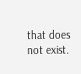that does not exist.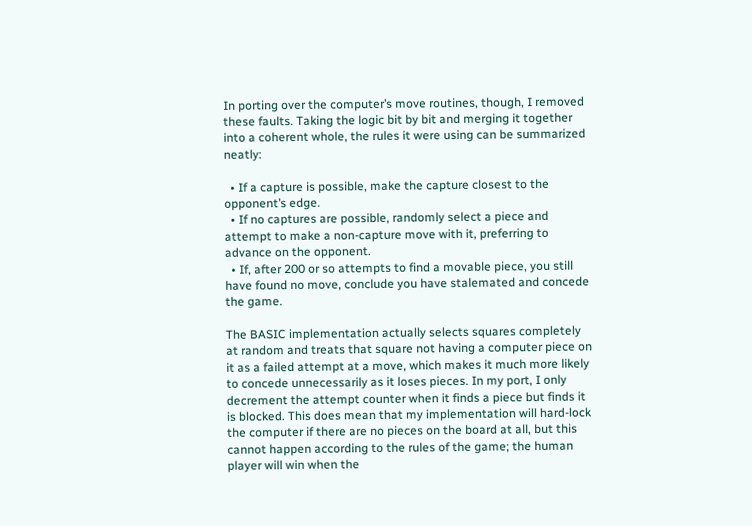In porting over the computer’s move routines, though, I removed these faults. Taking the logic bit by bit and merging it together into a coherent whole, the rules it were using can be summarized neatly:

  • If a capture is possible, make the capture closest to the opponent’s edge.
  • If no captures are possible, randomly select a piece and attempt to make a non-capture move with it, preferring to advance on the opponent.
  • If, after 200 or so attempts to find a movable piece, you still have found no move, conclude you have stalemated and concede the game.

The BASIC implementation actually selects squares completely at random and treats that square not having a computer piece on it as a failed attempt at a move, which makes it much more likely to concede unnecessarily as it loses pieces. In my port, I only decrement the attempt counter when it finds a piece but finds it is blocked. This does mean that my implementation will hard-lock the computer if there are no pieces on the board at all, but this cannot happen according to the rules of the game; the human player will win when the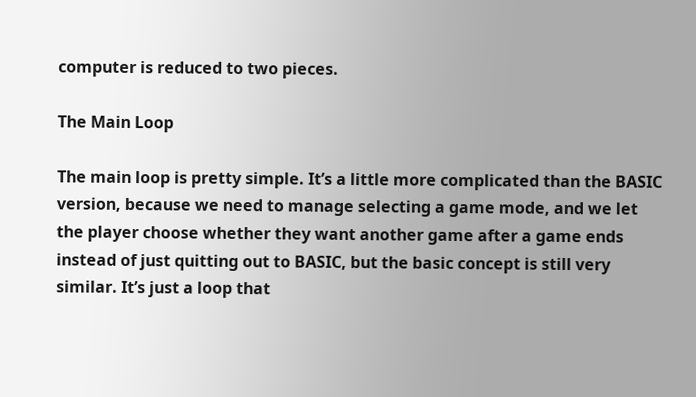computer is reduced to two pieces.

The Main Loop

The main loop is pretty simple. It’s a little more complicated than the BASIC version, because we need to manage selecting a game mode, and we let the player choose whether they want another game after a game ends instead of just quitting out to BASIC, but the basic concept is still very similar. It’s just a loop that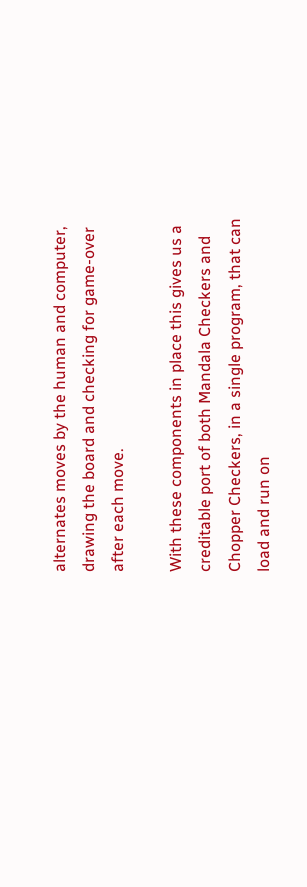alternates moves by the human and computer, drawing the board and checking for game-over after each move.

With these components in place this gives us a creditable port of both Mandala Checkers and Chopper Checkers, in a single program, that can load and run on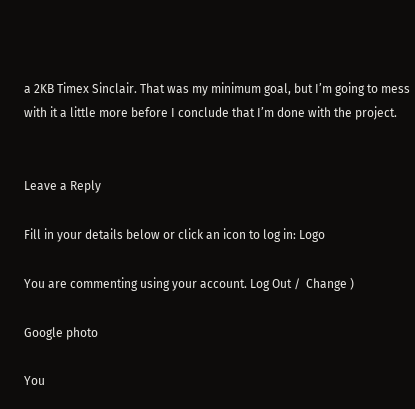a 2KB Timex Sinclair. That was my minimum goal, but I’m going to mess with it a little more before I conclude that I’m done with the project.


Leave a Reply

Fill in your details below or click an icon to log in: Logo

You are commenting using your account. Log Out /  Change )

Google photo

You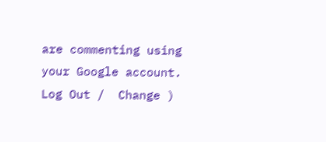are commenting using your Google account. Log Out /  Change )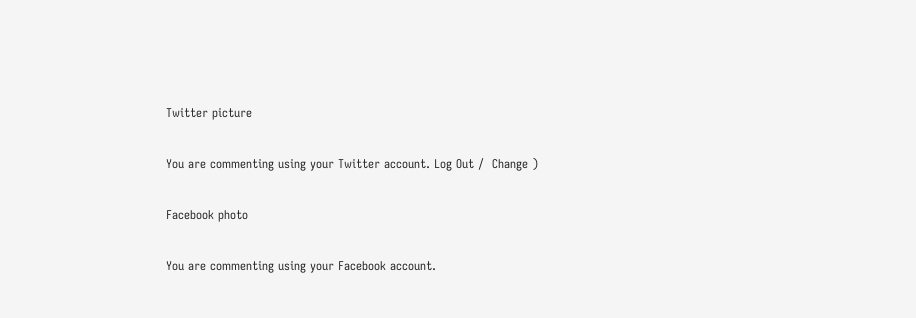Twitter picture

You are commenting using your Twitter account. Log Out /  Change )

Facebook photo

You are commenting using your Facebook account.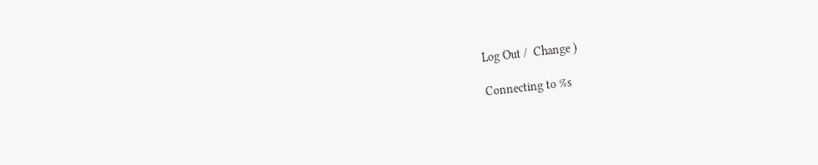Log Out /  Change )

Connecting to %s